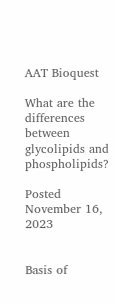AAT Bioquest

What are the differences between glycolipids and phospholipids?

Posted November 16, 2023


Basis of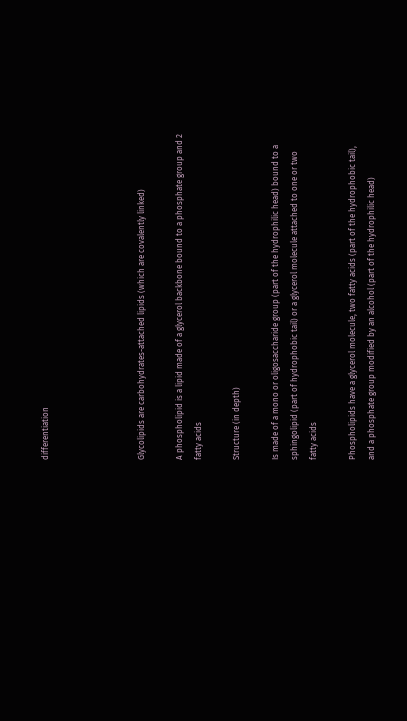differentiation




Glycolipids are carbohydrates-attached lipids (which are covalently linked)

A phospholipid is a lipid made of a glycerol backbone bound to a phosphate group and 2 fatty acids

Structure (in depth)

Is made of a mono or oligosaccharide group (part of the hydrophilic head) bound to a sphingolipid (part of hydrophobic tail) or a glycerol molecule attached to one or two fatty acids

Phospholipids have a glycerol molecule, two fatty acids (part of the hydrophobic tail), and a phosphate group modified by an alcohol (part of the hydrophilic head)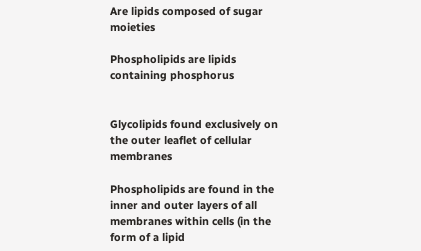Are lipids composed of sugar moieties

Phospholipids are lipids containing phosphorus


Glycolipids found exclusively on the outer leaflet of cellular membranes

Phospholipids are found in the inner and outer layers of all membranes within cells (in the form of a lipid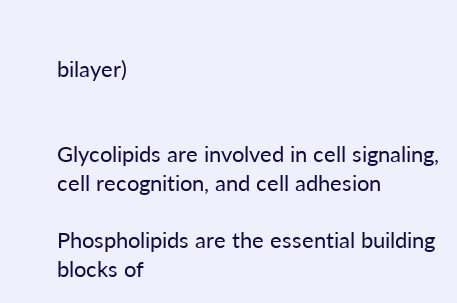bilayer)


Glycolipids are involved in cell signaling, cell recognition, and cell adhesion

Phospholipids are the essential building blocks of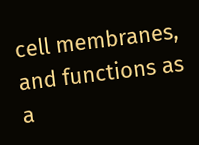cell membranes, and functions as a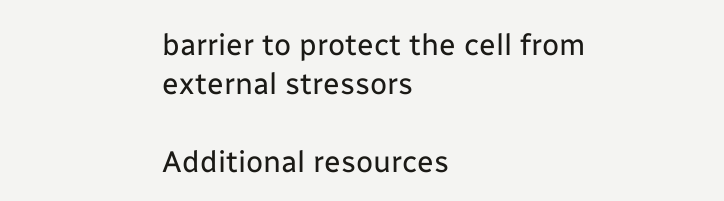barrier to protect the cell from external stressors

Additional resources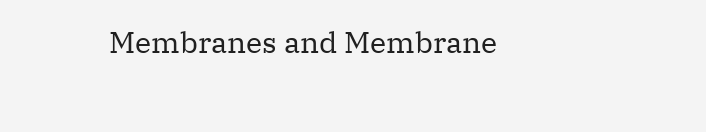Membranes and Membrane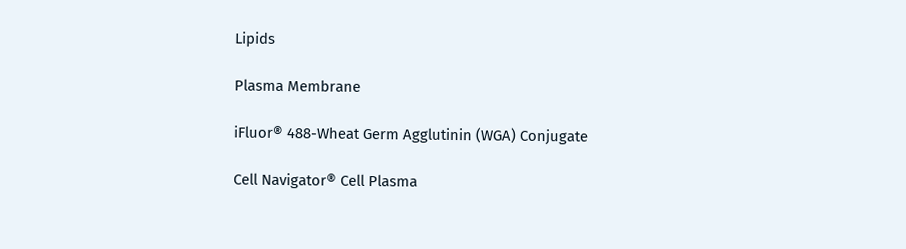Lipids

Plasma Membrane

iFluor® 488-Wheat Germ Agglutinin (WGA) Conjugate

Cell Navigator® Cell Plasma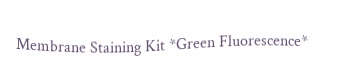Membrane Staining Kit *Green Fluorescence*